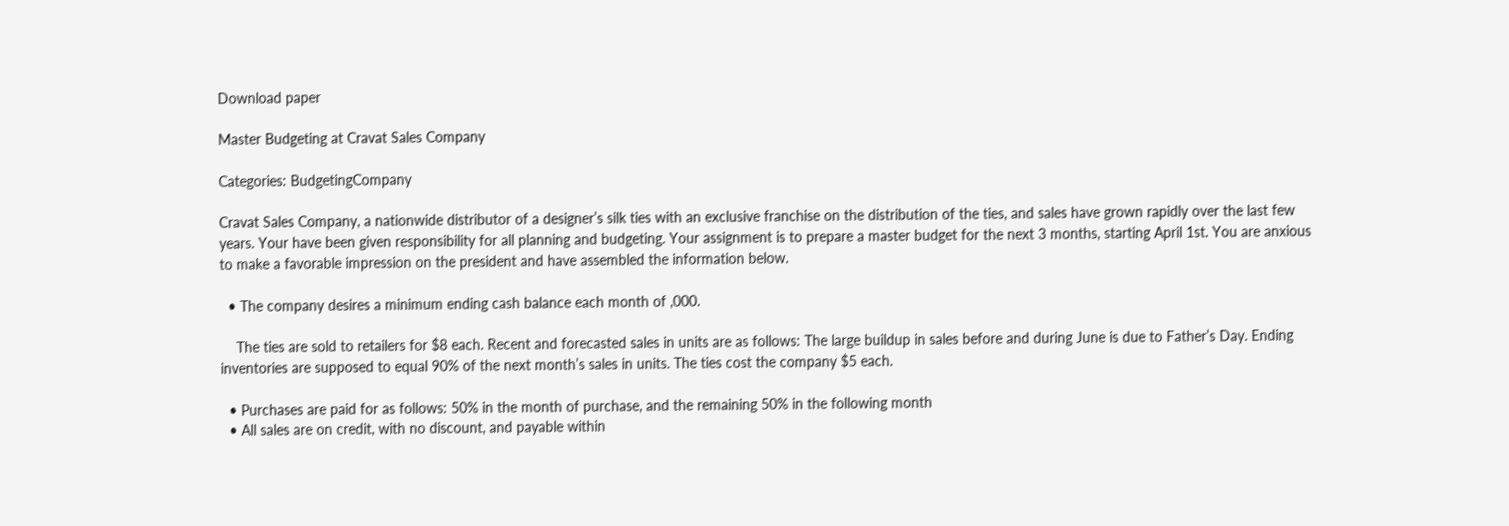Download paper

Master Budgeting at Cravat Sales Company

Categories: BudgetingCompany

Cravat Sales Company, a nationwide distributor of a designer’s silk ties with an exclusive franchise on the distribution of the ties, and sales have grown rapidly over the last few years. Your have been given responsibility for all planning and budgeting. Your assignment is to prepare a master budget for the next 3 months, starting April 1st. You are anxious to make a favorable impression on the president and have assembled the information below.

  • The company desires a minimum ending cash balance each month of ,000.

    The ties are sold to retailers for $8 each. Recent and forecasted sales in units are as follows: The large buildup in sales before and during June is due to Father’s Day. Ending inventories are supposed to equal 90% of the next month’s sales in units. The ties cost the company $5 each.

  • Purchases are paid for as follows: 50% in the month of purchase, and the remaining 50% in the following month
  • All sales are on credit, with no discount, and payable within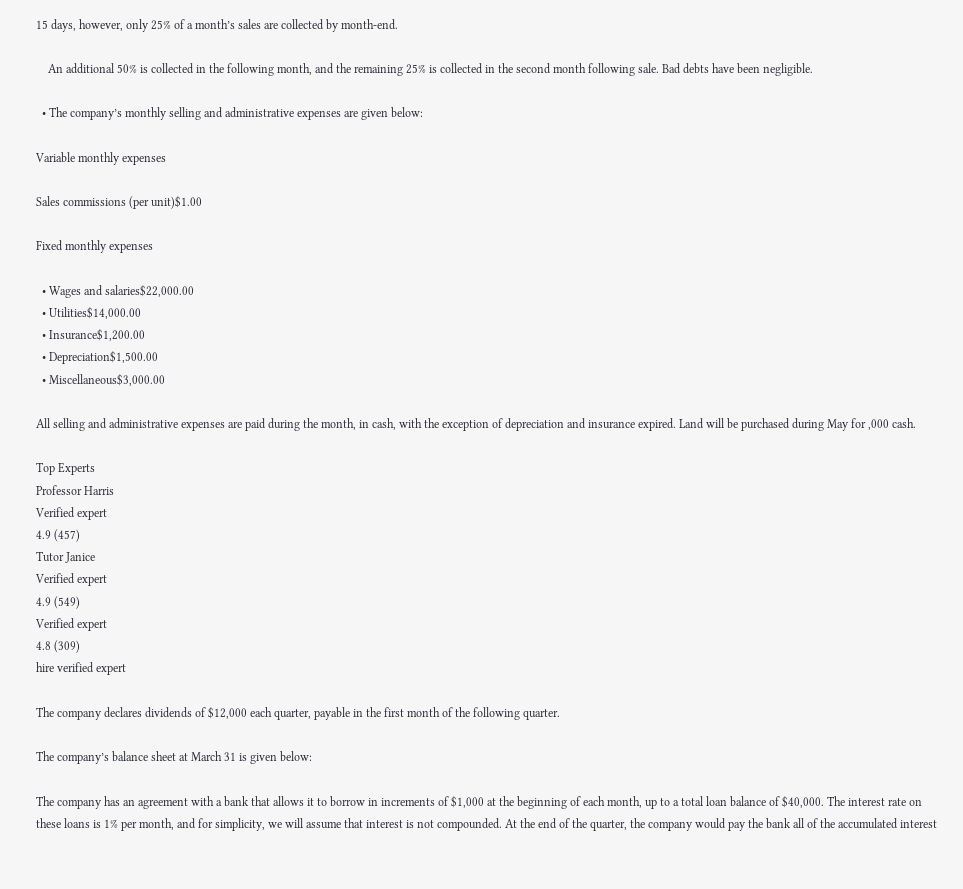15 days, however, only 25% of a month’s sales are collected by month-end.

    An additional 50% is collected in the following month, and the remaining 25% is collected in the second month following sale. Bad debts have been negligible.

  • The company’s monthly selling and administrative expenses are given below:

Variable monthly expenses

Sales commissions (per unit)$1.00

Fixed monthly expenses

  • Wages and salaries$22,000.00
  • Utilities$14,000.00
  • Insurance$1,200.00
  • Depreciation$1,500.00
  • Miscellaneous$3,000.00

All selling and administrative expenses are paid during the month, in cash, with the exception of depreciation and insurance expired. Land will be purchased during May for ,000 cash.

Top Experts
Professor Harris
Verified expert
4.9 (457)
Tutor Janice
Verified expert
4.9 (549)
Verified expert
4.8 (309)
hire verified expert

The company declares dividends of $12,000 each quarter, payable in the first month of the following quarter.

The company’s balance sheet at March 31 is given below:

The company has an agreement with a bank that allows it to borrow in increments of $1,000 at the beginning of each month, up to a total loan balance of $40,000. The interest rate on these loans is 1% per month, and for simplicity, we will assume that interest is not compounded. At the end of the quarter, the company would pay the bank all of the accumulated interest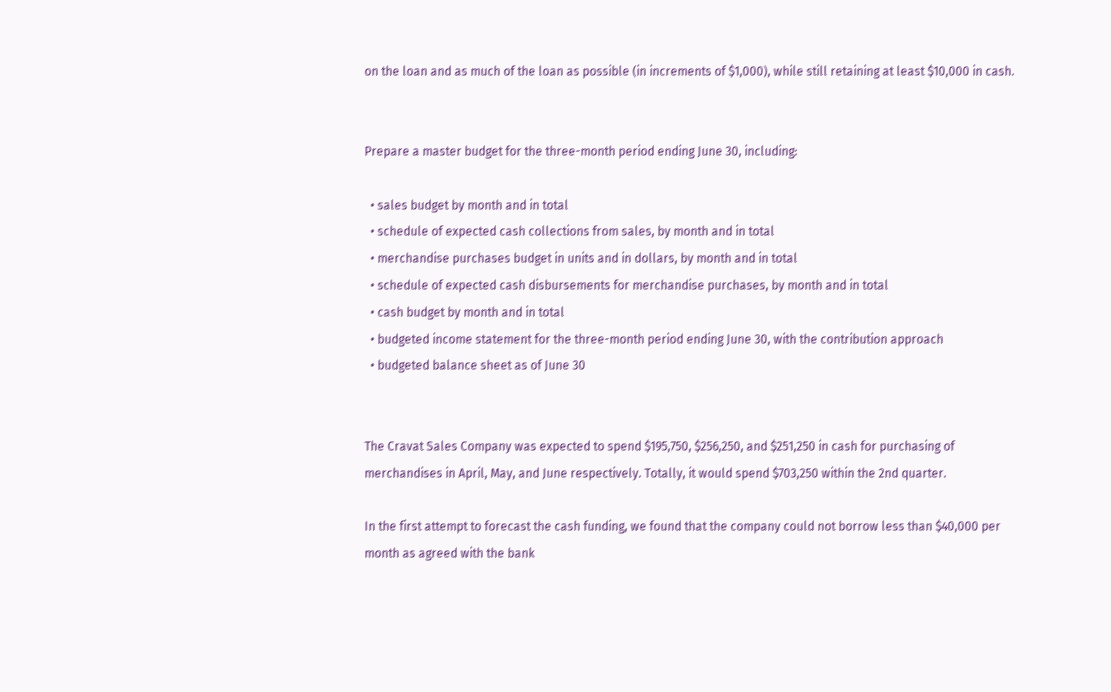on the loan and as much of the loan as possible (in increments of $1,000), while still retaining at least $10,000 in cash.


Prepare a master budget for the three-month period ending June 30, including:

  • sales budget by month and in total
  • schedule of expected cash collections from sales, by month and in total
  • merchandise purchases budget in units and in dollars, by month and in total
  • schedule of expected cash disbursements for merchandise purchases, by month and in total
  • cash budget by month and in total
  • budgeted income statement for the three-month period ending June 30, with the contribution approach
  • budgeted balance sheet as of June 30


The Cravat Sales Company was expected to spend $195,750, $256,250, and $251,250 in cash for purchasing of merchandises in April, May, and June respectively. Totally, it would spend $703,250 within the 2nd quarter.

In the first attempt to forecast the cash funding, we found that the company could not borrow less than $40,000 per month as agreed with the bank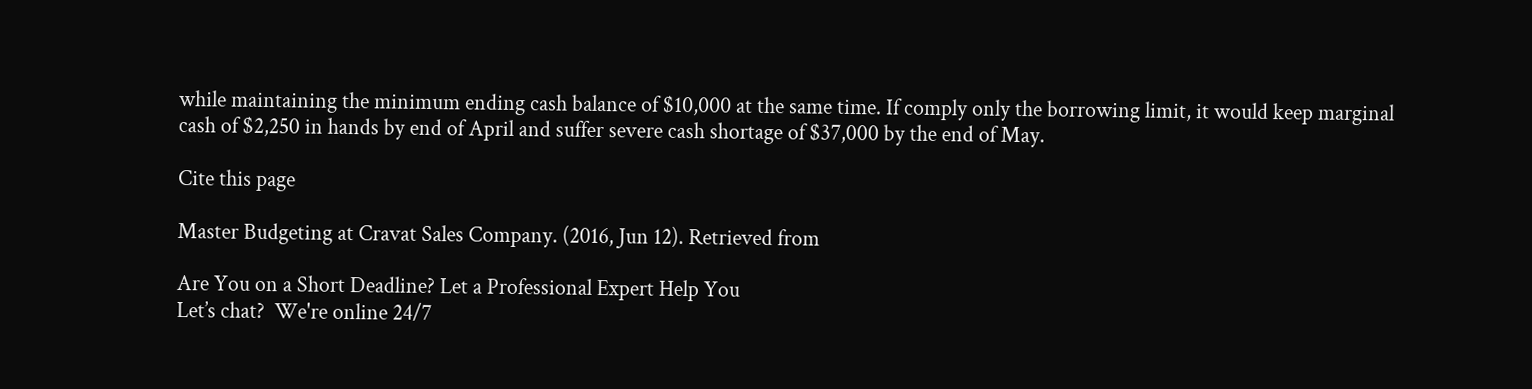while maintaining the minimum ending cash balance of $10,000 at the same time. If comply only the borrowing limit, it would keep marginal cash of $2,250 in hands by end of April and suffer severe cash shortage of $37,000 by the end of May.

Cite this page

Master Budgeting at Cravat Sales Company. (2016, Jun 12). Retrieved from

Are You on a Short Deadline? Let a Professional Expert Help You
Let’s chat?  We're online 24/7